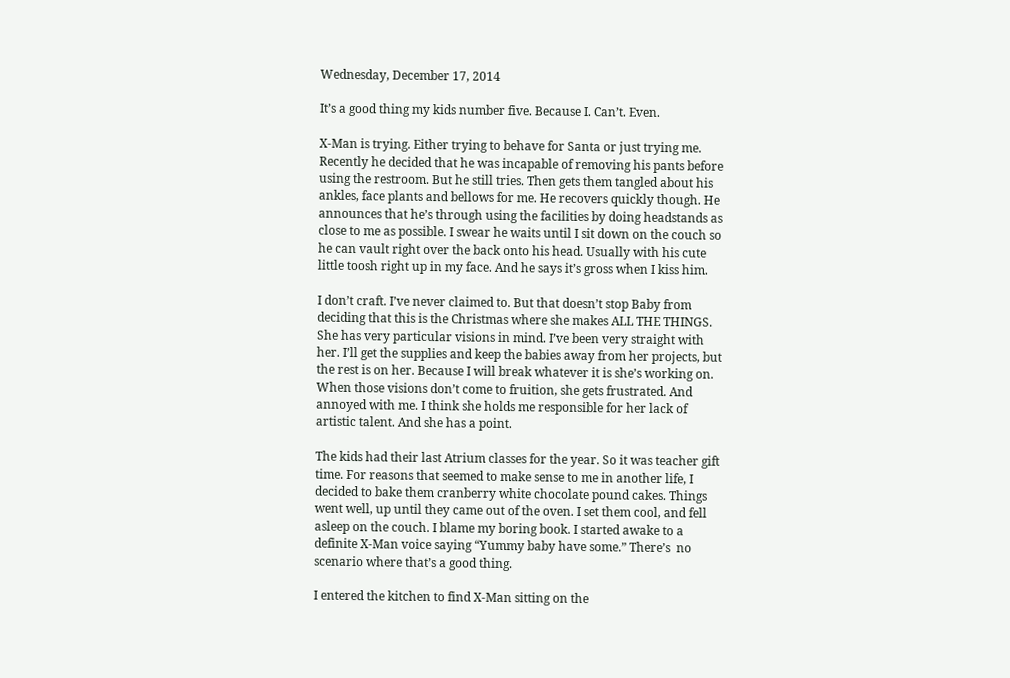Wednesday, December 17, 2014

It’s a good thing my kids number five. Because I. Can’t. Even.

X-Man is trying. Either trying to behave for Santa or just trying me. Recently he decided that he was incapable of removing his pants before using the restroom. But he still tries. Then gets them tangled about his ankles, face plants and bellows for me. He recovers quickly though. He announces that he’s through using the facilities by doing headstands as close to me as possible. I swear he waits until I sit down on the couch so he can vault right over the back onto his head. Usually with his cute little toosh right up in my face. And he says it’s gross when I kiss him.

I don’t craft. I’ve never claimed to. But that doesn’t stop Baby from deciding that this is the Christmas where she makes ALL THE THINGS. She has very particular visions in mind. I’ve been very straight with her. I’ll get the supplies and keep the babies away from her projects, but the rest is on her. Because I will break whatever it is she’s working on. When those visions don’t come to fruition, she gets frustrated. And annoyed with me. I think she holds me responsible for her lack of artistic talent. And she has a point.

The kids had their last Atrium classes for the year. So it was teacher gift time. For reasons that seemed to make sense to me in another life, I decided to bake them cranberry white chocolate pound cakes. Things went well, up until they came out of the oven. I set them cool, and fell asleep on the couch. I blame my boring book. I started awake to a definite X-Man voice saying “Yummy baby have some.” There’s  no scenario where that’s a good thing.

I entered the kitchen to find X-Man sitting on the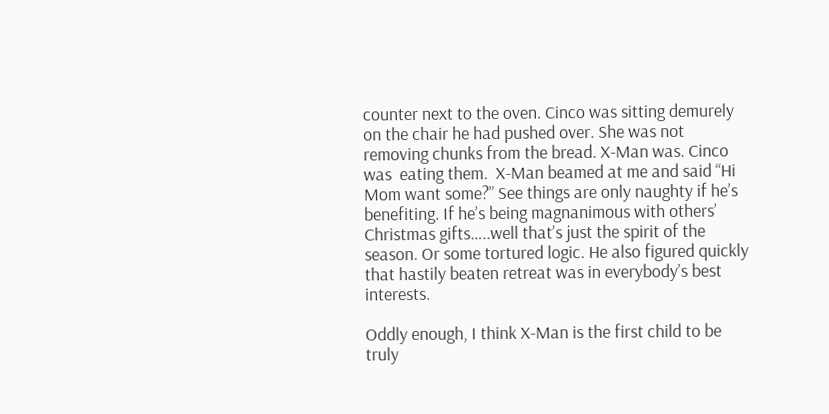counter next to the oven. Cinco was sitting demurely on the chair he had pushed over. She was not removing chunks from the bread. X-Man was. Cinco was  eating them.  X-Man beamed at me and said “Hi Mom want some?” See things are only naughty if he’s benefiting. If he’s being magnanimous with others’ Christmas gifts…..well that’s just the spirit of the season. Or some tortured logic. He also figured quickly that hastily beaten retreat was in everybody’s best interests.

Oddly enough, I think X-Man is the first child to be truly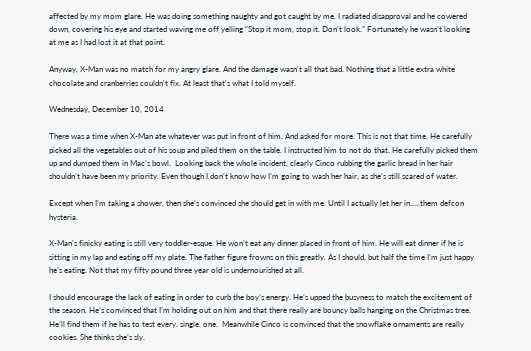affected by my mom glare. He was doing something naughty and got caught by me. I radiated disapproval and he cowered down, covering his eye and started waving me off yelling “Stop it mom, stop it. Don’t look.” Fortunately he wasn’t looking at me as I had lost it at that point.

Anyway, X-Man was no match for my angry glare. And the damage wasn't all that bad. Nothing that a little extra white chocolate and cranberries couldn't fix. At least that's what I told myself.

Wednesday, December 10, 2014

There was a time when X-Man ate whatever was put in front of him. And asked for more. This is not that time. He carefully picked all the vegetables out of his soup and piled them on the table. I instructed him to not do that. He carefully picked them up and dumped them in Mac’s bowl.  Looking back the whole incident, clearly Cinco rubbing the garlic bread in her hair shouldn’t have been my priority. Even though I don’t know how I’m going to wash her hair, as she’s still scared of water.

Except when I’m taking a shower, then she’s convinced she should get in with me. Until I actually let her in…..them defcon hysteria.

X-Man’s finicky eating is still very toddler-esque. He won’t eat any dinner placed in front of him. He will eat dinner if he is sitting in my lap and eating off my plate. The father figure frowns on this greatly. As I should, but half the time I’m just happy he’s eating. Not that my fifty pound three year old is undernourished at all.

I should encourage the lack of eating in order to curb the boy’s energy. He’s upped the busyness to match the excitement of the season. He’s convinced that I’m holding out on him and that there really are bouncy balls hanging on the Christmas tree. He’ll find them if he has to test every. single. one.  Meanwhile Cinco is convinced that the snowflake ornaments are really cookies. She thinks she’s sly.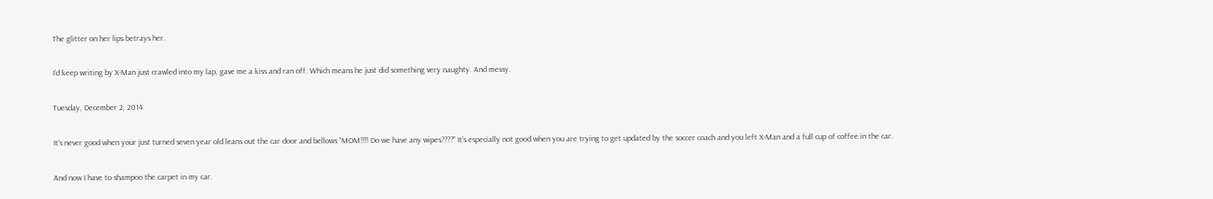The glitter on her lips betrays her.

I’d keep writing by X-Man just crawled into my lap, gave me a kiss and ran off. Which means he just did something very naughty. And messy.

Tuesday, December 2, 2014

It’s never good when your just turned seven year old leans out the car door and bellows “MOM!!!! Do we have any wipes????” It’s especially not good when you are trying to get updated by the soccer coach and you left X-Man and a full cup of coffee in the car.

And now I have to shampoo the carpet in my car.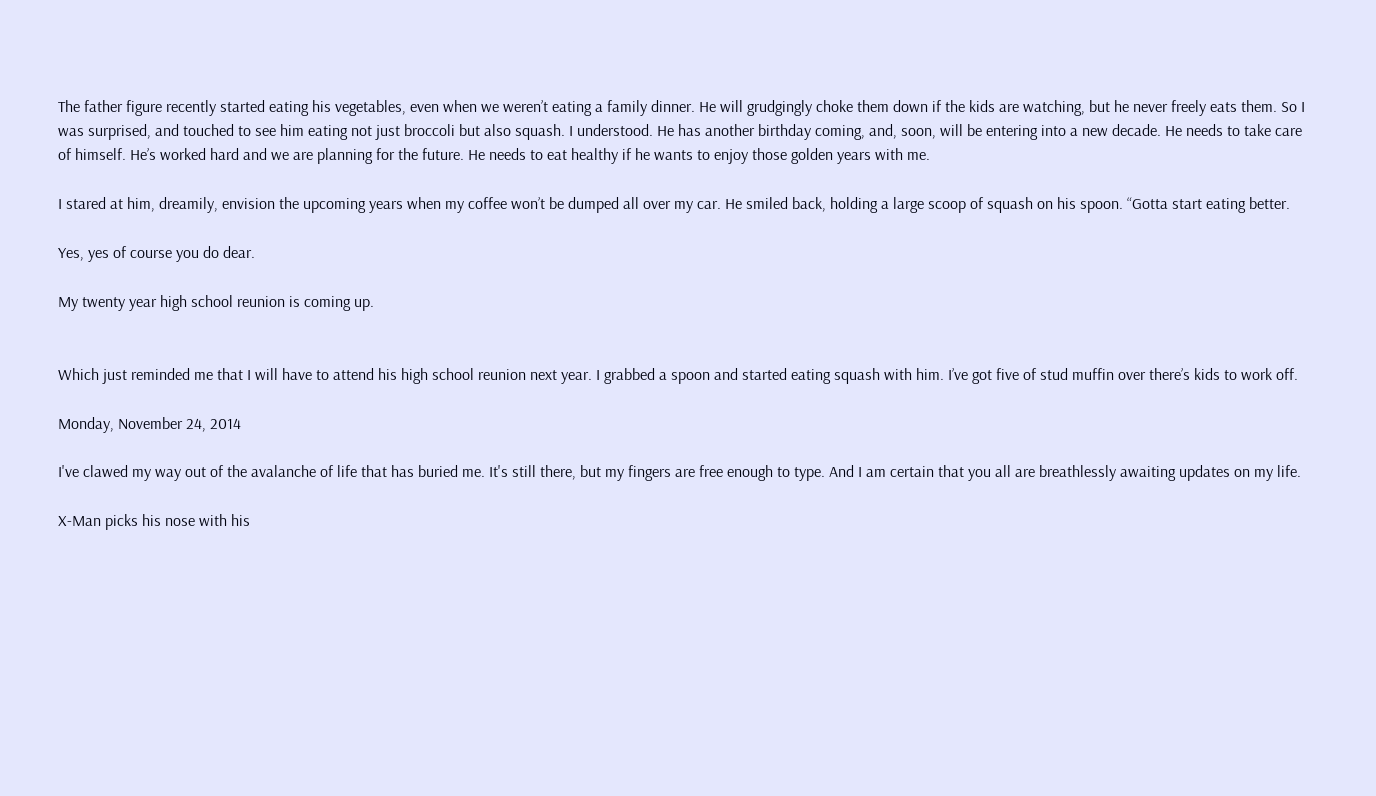The father figure recently started eating his vegetables, even when we weren’t eating a family dinner. He will grudgingly choke them down if the kids are watching, but he never freely eats them. So I was surprised, and touched to see him eating not just broccoli but also squash. I understood. He has another birthday coming, and, soon, will be entering into a new decade. He needs to take care of himself. He’s worked hard and we are planning for the future. He needs to eat healthy if he wants to enjoy those golden years with me.

I stared at him, dreamily, envision the upcoming years when my coffee won’t be dumped all over my car. He smiled back, holding a large scoop of squash on his spoon. “Gotta start eating better.

Yes, yes of course you do dear.

My twenty year high school reunion is coming up.


Which just reminded me that I will have to attend his high school reunion next year. I grabbed a spoon and started eating squash with him. I’ve got five of stud muffin over there’s kids to work off.

Monday, November 24, 2014

I've clawed my way out of the avalanche of life that has buried me. It's still there, but my fingers are free enough to type. And I am certain that you all are breathlessly awaiting updates on my life.

X-Man picks his nose with his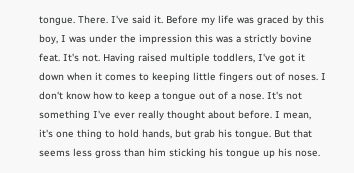tongue. There. I've said it. Before my life was graced by this boy, I was under the impression this was a strictly bovine feat. It's not. Having raised multiple toddlers, I've got it down when it comes to keeping little fingers out of noses. I don't know how to keep a tongue out of a nose. It's not something I've ever really thought about before. I mean, it's one thing to hold hands, but grab his tongue. But that seems less gross than him sticking his tongue up his nose.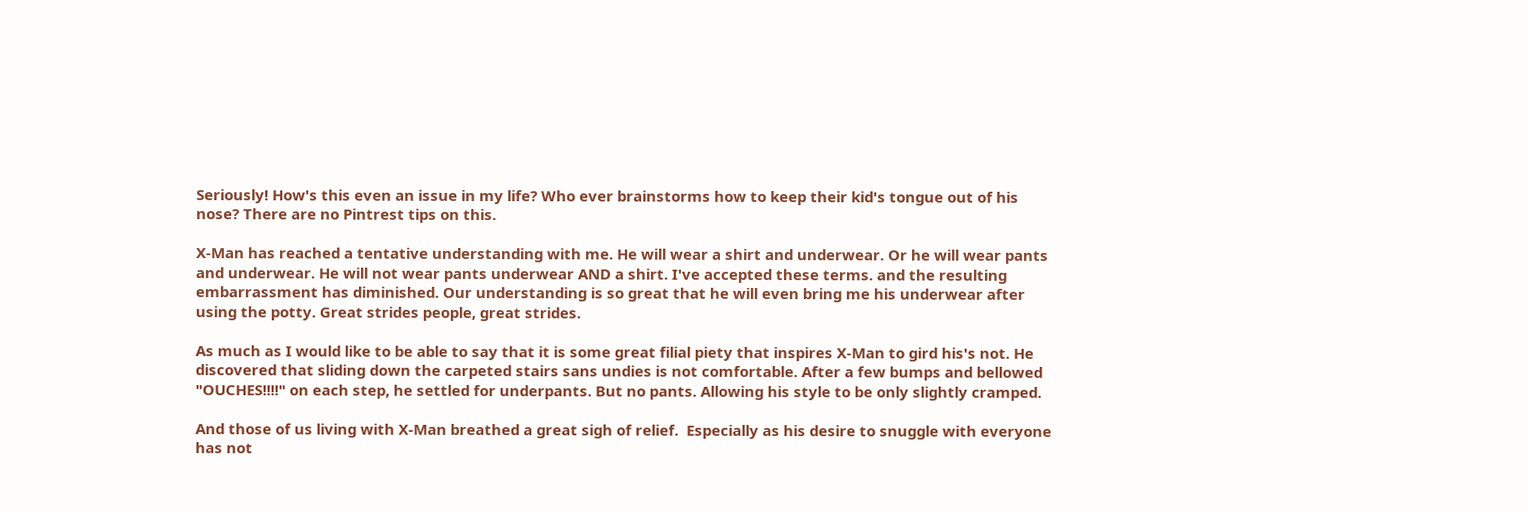Seriously! How's this even an issue in my life? Who ever brainstorms how to keep their kid's tongue out of his nose? There are no Pintrest tips on this.

X-Man has reached a tentative understanding with me. He will wear a shirt and underwear. Or he will wear pants and underwear. He will not wear pants underwear AND a shirt. I've accepted these terms. and the resulting embarrassment has diminished. Our understanding is so great that he will even bring me his underwear after using the potty. Great strides people, great strides.

As much as I would like to be able to say that it is some great filial piety that inspires X-Man to gird his's not. He discovered that sliding down the carpeted stairs sans undies is not comfortable. After a few bumps and bellowed "OUCHES!!!!" on each step, he settled for underpants. But no pants. Allowing his style to be only slightly cramped.

And those of us living with X-Man breathed a great sigh of relief.  Especially as his desire to snuggle with everyone has not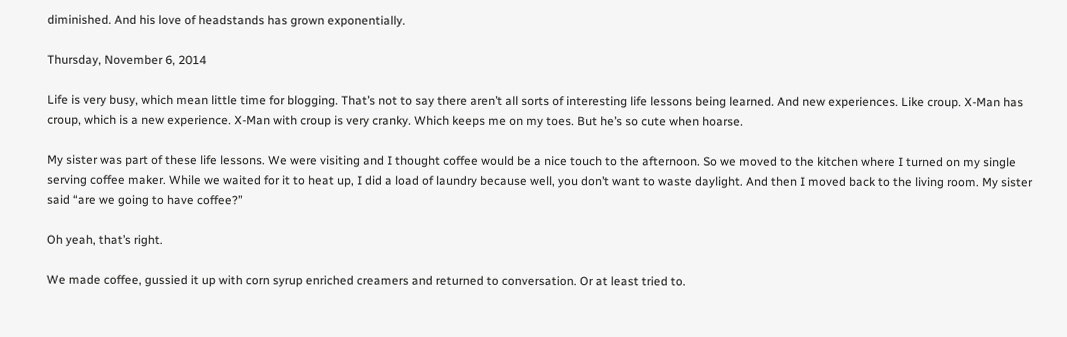diminished. And his love of headstands has grown exponentially.

Thursday, November 6, 2014

Life is very busy, which mean little time for blogging. That’s not to say there aren’t all sorts of interesting life lessons being learned. And new experiences. Like croup. X-Man has croup, which is a new experience. X-Man with croup is very cranky. Which keeps me on my toes. But he’s so cute when hoarse.

My sister was part of these life lessons. We were visiting and I thought coffee would be a nice touch to the afternoon. So we moved to the kitchen where I turned on my single serving coffee maker. While we waited for it to heat up, I did a load of laundry because well, you don’t want to waste daylight. And then I moved back to the living room. My sister said “are we going to have coffee?”

Oh yeah, that’s right.

We made coffee, gussied it up with corn syrup enriched creamers and returned to conversation. Or at least tried to.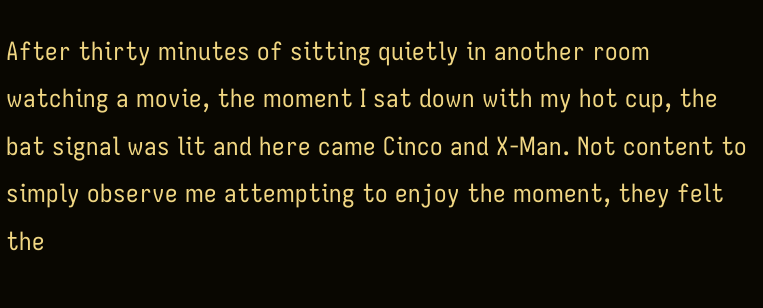After thirty minutes of sitting quietly in another room watching a movie, the moment I sat down with my hot cup, the bat signal was lit and here came Cinco and X-Man. Not content to simply observe me attempting to enjoy the moment, they felt the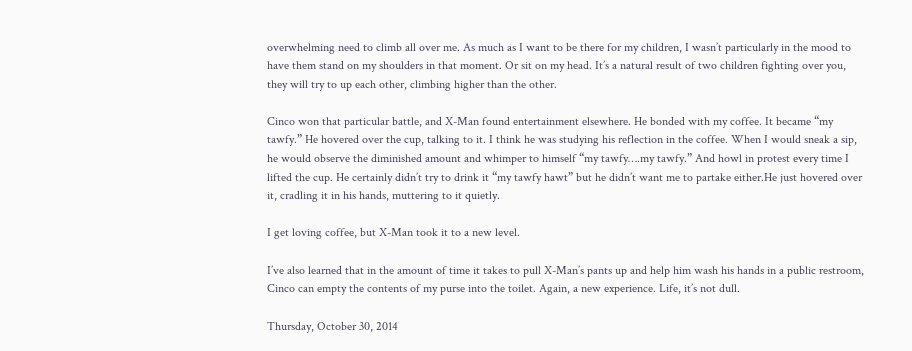overwhelming need to climb all over me. As much as I want to be there for my children, I wasn’t particularly in the mood to have them stand on my shoulders in that moment. Or sit on my head. It’s a natural result of two children fighting over you, they will try to up each other, climbing higher than the other.

Cinco won that particular battle, and X-Man found entertainment elsewhere. He bonded with my coffee. It became “my tawfy.” He hovered over the cup, talking to it. I think he was studying his reflection in the coffee. When I would sneak a sip, he would observe the diminished amount and whimper to himself “my tawfy….my tawfy.” And howl in protest every time I lifted the cup. He certainly didn’t try to drink it “my tawfy hawt” but he didn’t want me to partake either.He just hovered over it, cradling it in his hands, muttering to it quietly.

I get loving coffee, but X-Man took it to a new level.

I’ve also learned that in the amount of time it takes to pull X-Man’s pants up and help him wash his hands in a public restroom, Cinco can empty the contents of my purse into the toilet. Again, a new experience. Life, it’s not dull.

Thursday, October 30, 2014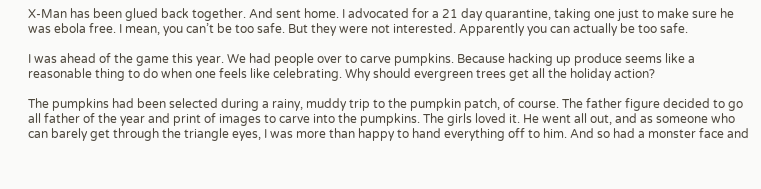X-Man has been glued back together. And sent home. I advocated for a 21 day quarantine, taking one just to make sure he was ebola free. I mean, you can’t be too safe. But they were not interested. Apparently you can actually be too safe.

I was ahead of the game this year. We had people over to carve pumpkins. Because hacking up produce seems like a reasonable thing to do when one feels like celebrating. Why should evergreen trees get all the holiday action?

The pumpkins had been selected during a rainy, muddy trip to the pumpkin patch, of course. The father figure decided to go all father of the year and print of images to carve into the pumpkins. The girls loved it. He went all out, and as someone who can barely get through the triangle eyes, I was more than happy to hand everything off to him. And so had a monster face and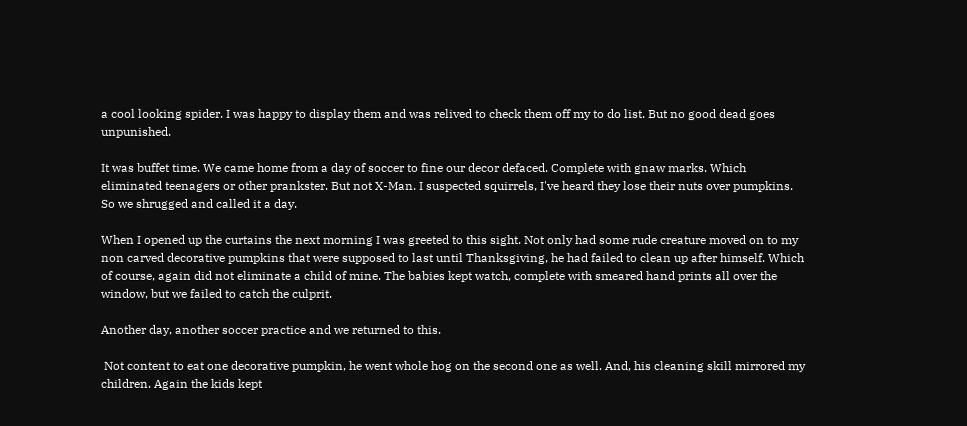a cool looking spider. I was happy to display them and was relived to check them off my to do list. But no good dead goes unpunished.

It was buffet time. We came home from a day of soccer to fine our decor defaced. Complete with gnaw marks. Which eliminated teenagers or other prankster. But not X-Man. I suspected squirrels, I've heard they lose their nuts over pumpkins. So we shrugged and called it a day.

When I opened up the curtains the next morning I was greeted to this sight. Not only had some rude creature moved on to my non carved decorative pumpkins that were supposed to last until Thanksgiving, he had failed to clean up after himself. Which of course, again did not eliminate a child of mine. The babies kept watch, complete with smeared hand prints all over the window, but we failed to catch the culprit.

Another day, another soccer practice and we returned to this.

 Not content to eat one decorative pumpkin, he went whole hog on the second one as well. And, his cleaning skill mirrored my children. Again the kids kept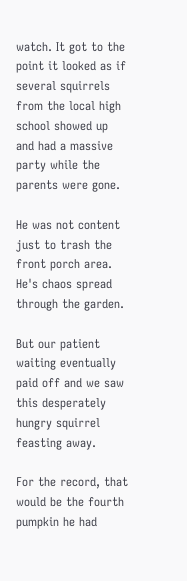watch. It got to the point it looked as if several squirrels from the local high school showed up and had a massive party while the parents were gone.

He was not content just to trash the front porch area. He's chaos spread through the garden.

But our patient waiting eventually paid off and we saw this desperately hungry squirrel feasting away.

For the record, that would be the fourth pumpkin he had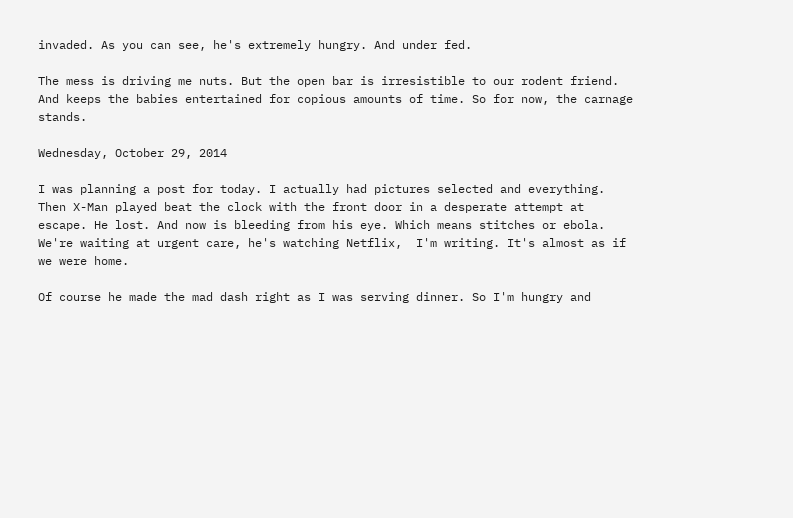invaded. As you can see, he's extremely hungry. And under fed.

The mess is driving me nuts. But the open bar is irresistible to our rodent friend. And keeps the babies entertained for copious amounts of time. So for now, the carnage stands.

Wednesday, October 29, 2014

I was planning a post for today. I actually had pictures selected and everything. Then X-Man played beat the clock with the front door in a desperate attempt at escape. He lost. And now is bleeding from his eye. Which means stitches or ebola. We're waiting at urgent care, he's watching Netflix,  I'm writing. It's almost as if we were home.

Of course he made the mad dash right as I was serving dinner. So I'm hungry and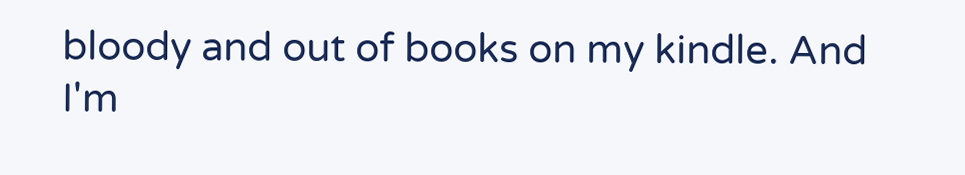bloody and out of books on my kindle. And I'm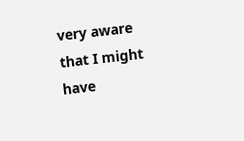very aware that I might have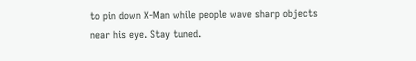to pin down X-Man while people wave sharp objects near his eye. Stay tuned.